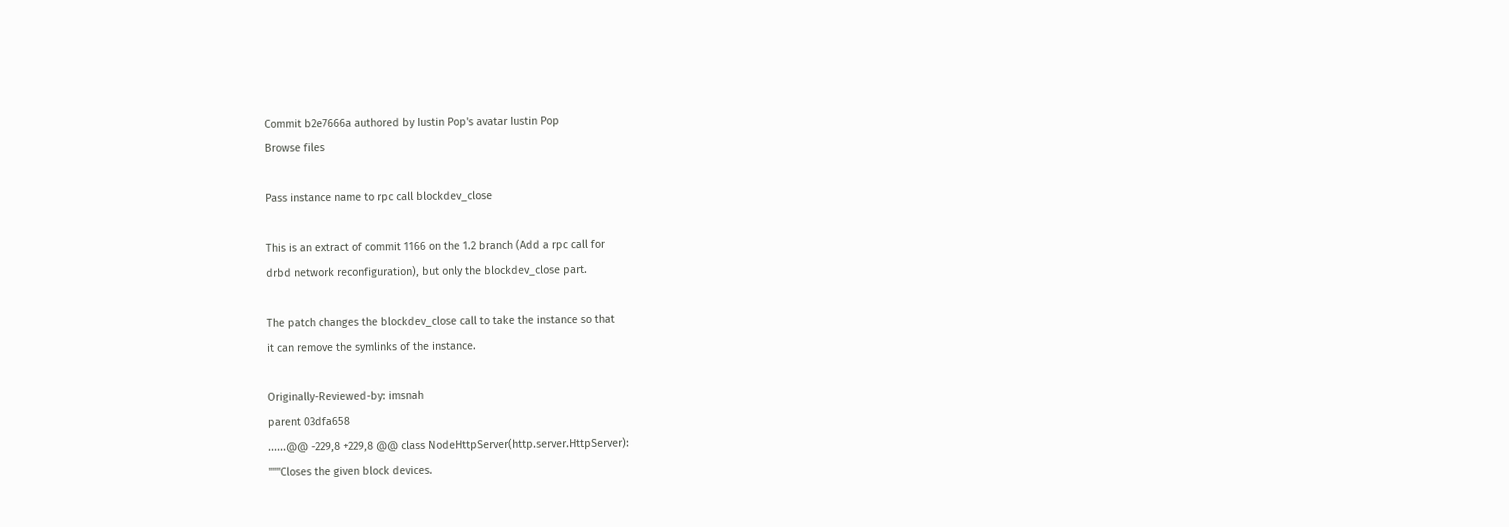Commit b2e7666a authored by Iustin Pop's avatar Iustin Pop
Browse files

Pass instance name to rpc call blockdev_close

This is an extract of commit 1166 on the 1.2 branch (Add a rpc call for
drbd network reconfiguration), but only the blockdev_close part.

The patch changes the blockdev_close call to take the instance so that
it can remove the symlinks of the instance.

Originally-Reviewed-by: imsnah
parent 03dfa658
......@@ -229,8 +229,8 @@ class NodeHttpServer(http.server.HttpServer):
"""Closes the given block devices.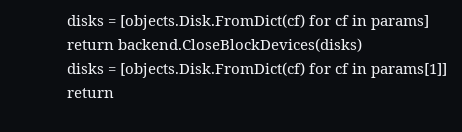disks = [objects.Disk.FromDict(cf) for cf in params]
return backend.CloseBlockDevices(disks)
disks = [objects.Disk.FromDict(cf) for cf in params[1]]
return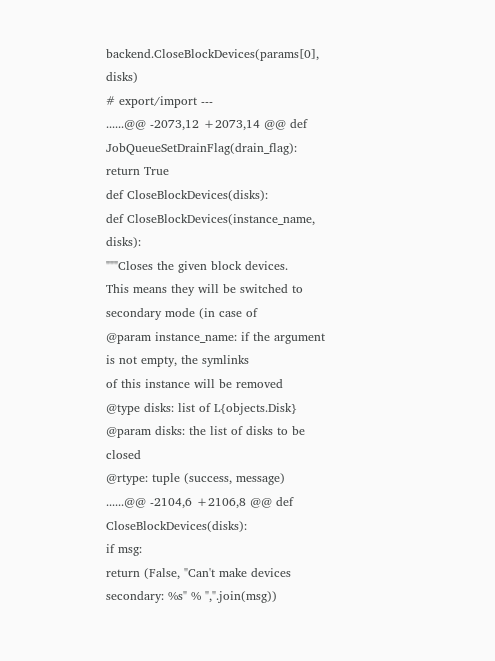backend.CloseBlockDevices(params[0], disks)
# export/import ---
......@@ -2073,12 +2073,14 @@ def JobQueueSetDrainFlag(drain_flag):
return True
def CloseBlockDevices(disks):
def CloseBlockDevices(instance_name, disks):
"""Closes the given block devices.
This means they will be switched to secondary mode (in case of
@param instance_name: if the argument is not empty, the symlinks
of this instance will be removed
@type disks: list of L{objects.Disk}
@param disks: the list of disks to be closed
@rtype: tuple (success, message)
......@@ -2104,6 +2106,8 @@ def CloseBlockDevices(disks):
if msg:
return (False, "Can't make devices secondary: %s" % ",".join(msg))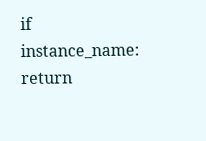if instance_name:
return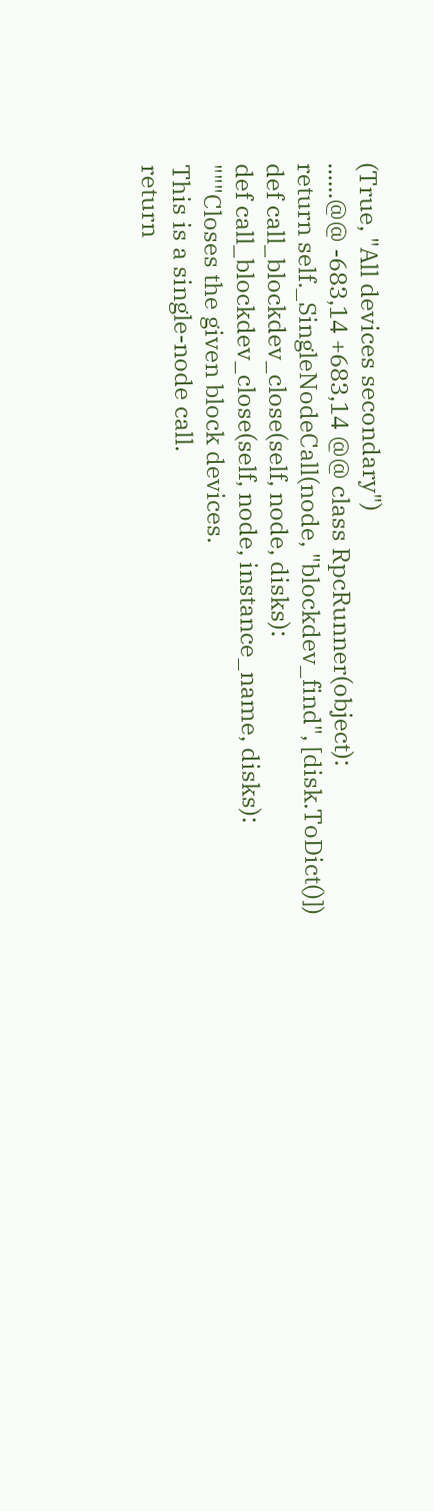(True, "All devices secondary")
......@@ -683,14 +683,14 @@ class RpcRunner(object):
return self._SingleNodeCall(node, "blockdev_find", [disk.ToDict()])
def call_blockdev_close(self, node, disks):
def call_blockdev_close(self, node, instance_name, disks):
"""Closes the given block devices.
This is a single-node call.
return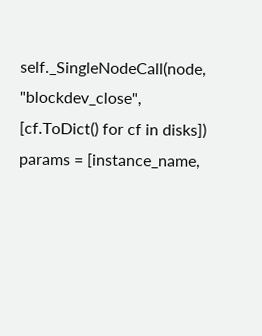self._SingleNodeCall(node, "blockdev_close",
[cf.ToDict() for cf in disks])
params = [instance_name,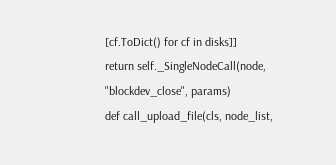[cf.ToDict() for cf in disks]]
return self._SingleNodeCall(node, "blockdev_close", params)
def call_upload_file(cls, node_list,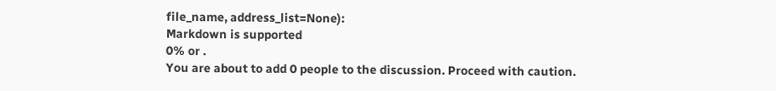file_name, address_list=None):
Markdown is supported
0% or .
You are about to add 0 people to the discussion. Proceed with caution.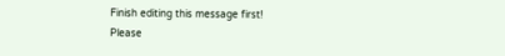Finish editing this message first!
Please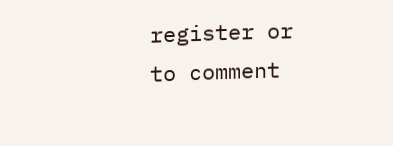register or to comment